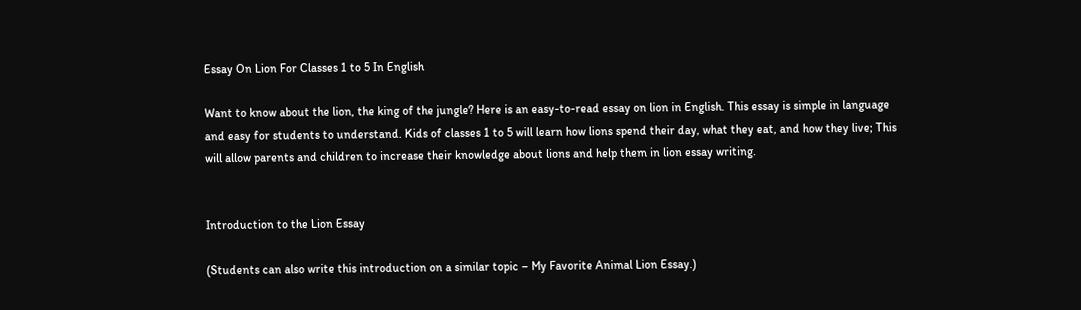Essay On Lion For Classes 1 to 5 In English

Want to know about the lion, the king of the jungle? Here is an easy-to-read essay on lion in English. This essay is simple in language and easy for students to understand. Kids of classes 1 to 5 will learn how lions spend their day, what they eat, and how they live; This will allow parents and children to increase their knowledge about lions and help them in lion essay writing.


Introduction to the Lion Essay

(Students can also write this introduction on a similar topic – My Favorite Animal Lion Essay.)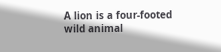A lion is a four-footed wild animal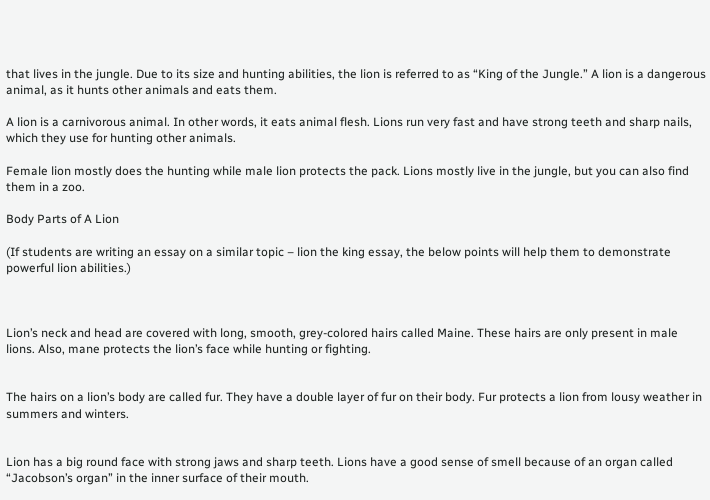that lives in the jungle. Due to its size and hunting abilities, the lion is referred to as “King of the Jungle.” A lion is a dangerous animal, as it hunts other animals and eats them.

A lion is a carnivorous animal. In other words, it eats animal flesh. Lions run very fast and have strong teeth and sharp nails, which they use for hunting other animals.

Female lion mostly does the hunting while male lion protects the pack. Lions mostly live in the jungle, but you can also find them in a zoo.

Body Parts of A Lion

(If students are writing an essay on a similar topic – lion the king essay, the below points will help them to demonstrate powerful lion abilities.)



Lion’s neck and head are covered with long, smooth, grey-colored hairs called Maine. These hairs are only present in male lions. Also, mane protects the lion’s face while hunting or fighting.


The hairs on a lion’s body are called fur. They have a double layer of fur on their body. Fur protects a lion from lousy weather in summers and winters.


Lion has a big round face with strong jaws and sharp teeth. Lions have a good sense of smell because of an organ called “Jacobson’s organ” in the inner surface of their mouth.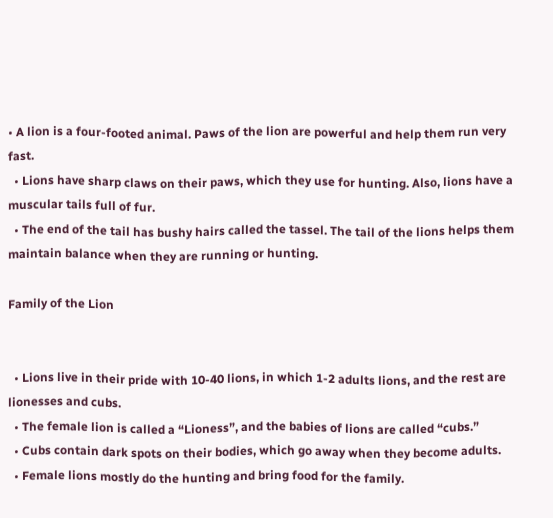• A lion is a four-footed animal. Paws of the lion are powerful and help them run very fast.
  • Lions have sharp claws on their paws, which they use for hunting. Also, lions have a muscular tails full of fur.
  • The end of the tail has bushy hairs called the tassel. The tail of the lions helps them maintain balance when they are running or hunting.

Family of the Lion


  • Lions live in their pride with 10-40 lions, in which 1-2 adults lions, and the rest are lionesses and cubs.
  • The female lion is called a “Lioness”, and the babies of lions are called “cubs.”
  • Cubs contain dark spots on their bodies, which go away when they become adults.
  • Female lions mostly do the hunting and bring food for the family.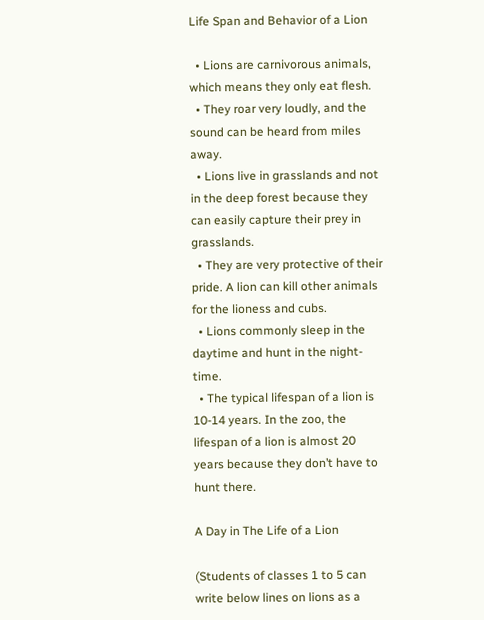Life Span and Behavior of a Lion

  • Lions are carnivorous animals, which means they only eat flesh.
  • They roar very loudly, and the sound can be heard from miles away.
  • Lions live in grasslands and not in the deep forest because they can easily capture their prey in grasslands.
  • They are very protective of their pride. A lion can kill other animals for the lioness and cubs.
  • Lions commonly sleep in the daytime and hunt in the night-time.
  • The typical lifespan of a lion is 10-14 years. In the zoo, the lifespan of a lion is almost 20 years because they don’t have to hunt there.

A Day in The Life of a Lion

(Students of classes 1 to 5 can write below lines on lions as a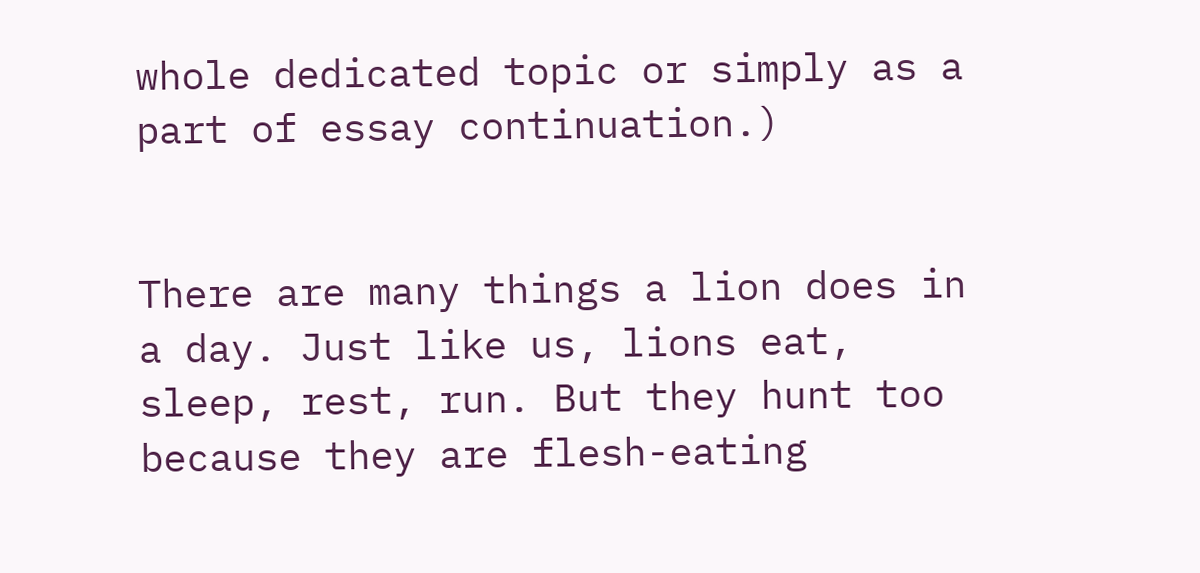whole dedicated topic or simply as a part of essay continuation.)


There are many things a lion does in a day. Just like us, lions eat, sleep, rest, run. But they hunt too because they are flesh-eating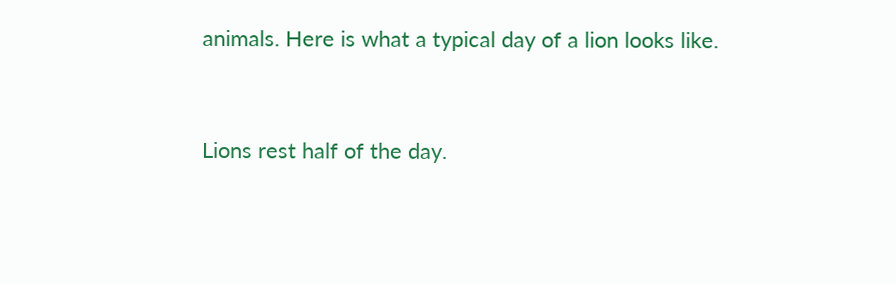animals. Here is what a typical day of a lion looks like.


Lions rest half of the day.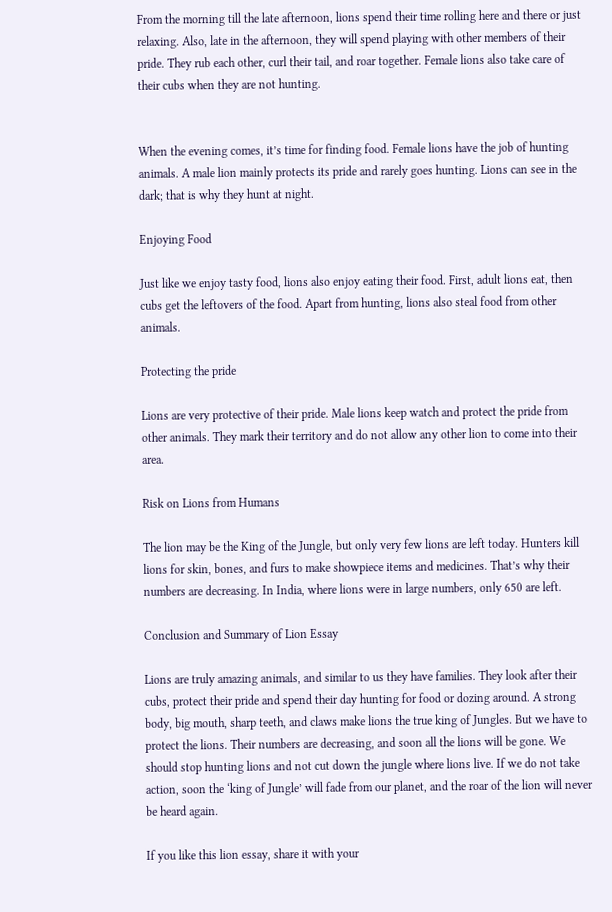From the morning till the late afternoon, lions spend their time rolling here and there or just relaxing. Also, late in the afternoon, they will spend playing with other members of their pride. They rub each other, curl their tail, and roar together. Female lions also take care of their cubs when they are not hunting.


When the evening comes, it’s time for finding food. Female lions have the job of hunting animals. A male lion mainly protects its pride and rarely goes hunting. Lions can see in the dark; that is why they hunt at night.

Enjoying Food

Just like we enjoy tasty food, lions also enjoy eating their food. First, adult lions eat, then cubs get the leftovers of the food. Apart from hunting, lions also steal food from other animals.

Protecting the pride

Lions are very protective of their pride. Male lions keep watch and protect the pride from other animals. They mark their territory and do not allow any other lion to come into their area.

Risk on Lions from Humans

The lion may be the King of the Jungle, but only very few lions are left today. Hunters kill lions for skin, bones, and furs to make showpiece items and medicines. That’s why their numbers are decreasing. In India, where lions were in large numbers, only 650 are left.

Conclusion and Summary of Lion Essay

Lions are truly amazing animals, and similar to us they have families. They look after their cubs, protect their pride and spend their day hunting for food or dozing around. A strong body, big mouth, sharp teeth, and claws make lions the true king of Jungles. But we have to protect the lions. Their numbers are decreasing, and soon all the lions will be gone. We should stop hunting lions and not cut down the jungle where lions live. If we do not take action, soon the ‘king of Jungle’ will fade from our planet, and the roar of the lion will never be heard again.

If you like this lion essay, share it with your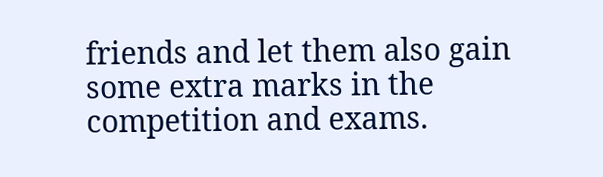friends and let them also gain some extra marks in the competition and exams.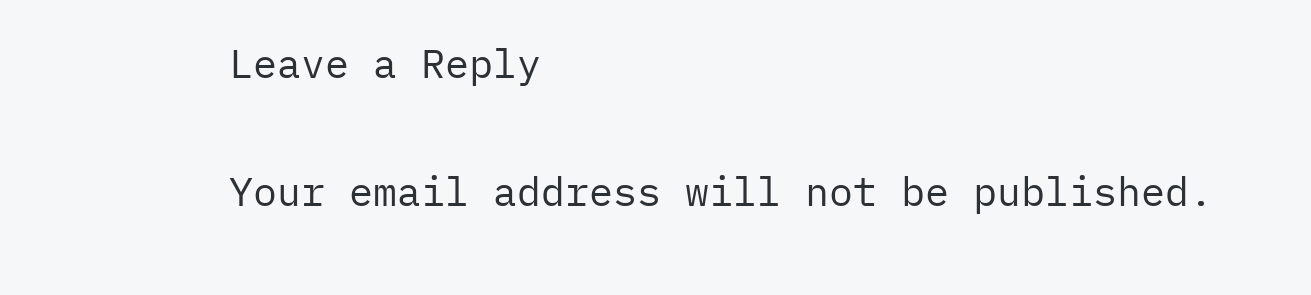Leave a Reply

Your email address will not be published.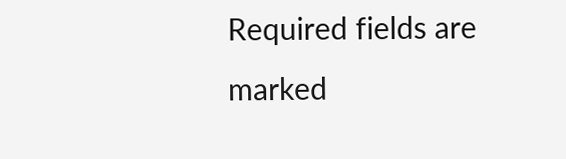Required fields are marked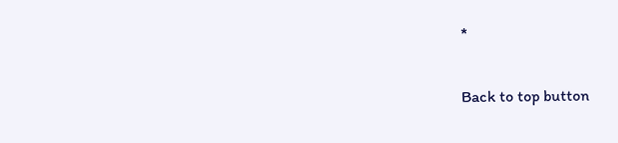*

Back to top button